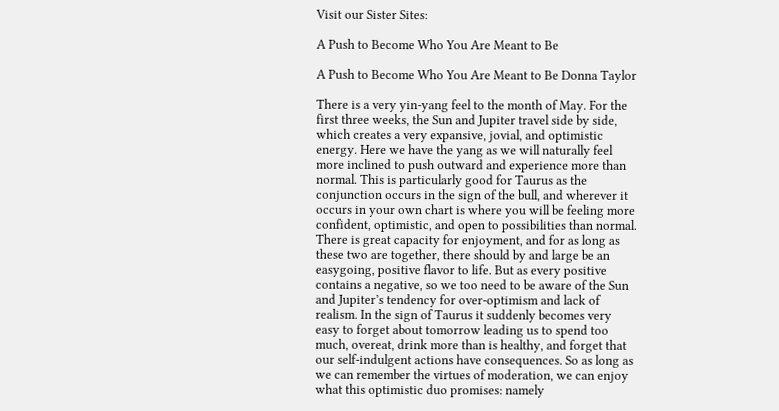Visit our Sister Sites:

A Push to Become Who You Are Meant to Be

A Push to Become Who You Are Meant to Be Donna Taylor

There is a very yin-yang feel to the month of May. For the first three weeks, the Sun and Jupiter travel side by side, which creates a very expansive, jovial, and optimistic energy. Here we have the yang as we will naturally feel more inclined to push outward and experience more than normal. This is particularly good for Taurus as the conjunction occurs in the sign of the bull, and wherever it occurs in your own chart is where you will be feeling more confident, optimistic, and open to possibilities than normal. There is great capacity for enjoyment, and for as long as these two are together, there should by and large be an easygoing, positive flavor to life. But as every positive contains a negative, so we too need to be aware of the Sun and Jupiter’s tendency for over-optimism and lack of realism. In the sign of Taurus it suddenly becomes very easy to forget about tomorrow leading us to spend too much, overeat, drink more than is healthy, and forget that our self-indulgent actions have consequences. So as long as we can remember the virtues of moderation, we can enjoy what this optimistic duo promises: namely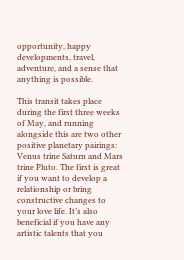opportunity, happy developments, travel, adventure, and a sense that anything is possible.

This transit takes place during the first three weeks of May, and running alongside this are two other positive planetary pairings: Venus trine Saturn and Mars trine Pluto. The first is great if you want to develop a relationship or bring constructive changes to your love life. It’s also beneficial if you have any artistic talents that you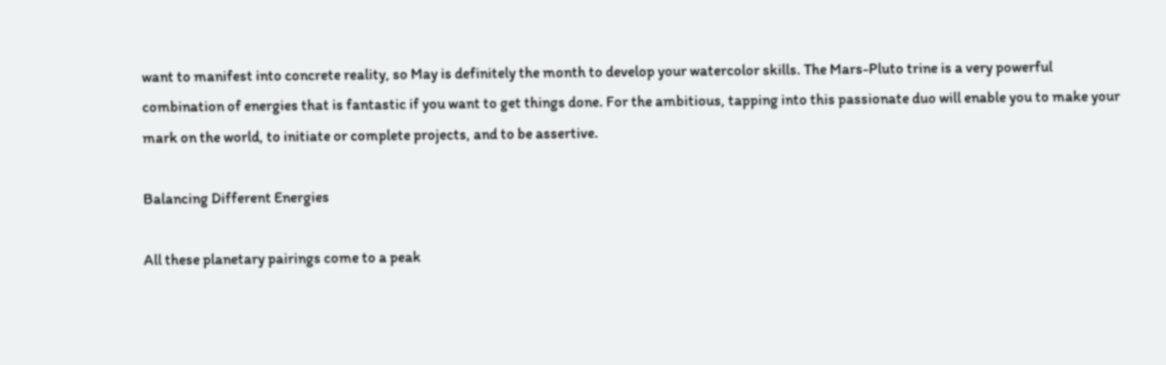want to manifest into concrete reality, so May is definitely the month to develop your watercolor skills. The Mars-Pluto trine is a very powerful combination of energies that is fantastic if you want to get things done. For the ambitious, tapping into this passionate duo will enable you to make your mark on the world, to initiate or complete projects, and to be assertive.

Balancing Different Energies

All these planetary pairings come to a peak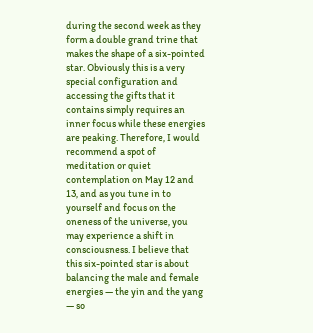during the second week as they form a double grand trine that makes the shape of a six-pointed star. Obviously this is a very special configuration and accessing the gifts that it contains simply requires an inner focus while these energies are peaking. Therefore, I would recommend a spot of meditation or quiet contemplation on May 12 and 13, and as you tune in to yourself and focus on the oneness of the universe, you may experience a shift in consciousness. I believe that this six-pointed star is about balancing the male and female energies — the yin and the yang — so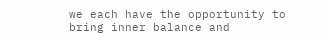we each have the opportunity to bring inner balance and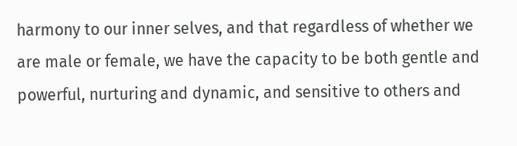harmony to our inner selves, and that regardless of whether we are male or female, we have the capacity to be both gentle and powerful, nurturing and dynamic, and sensitive to others and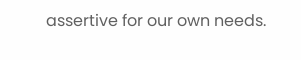assertive for our own needs.